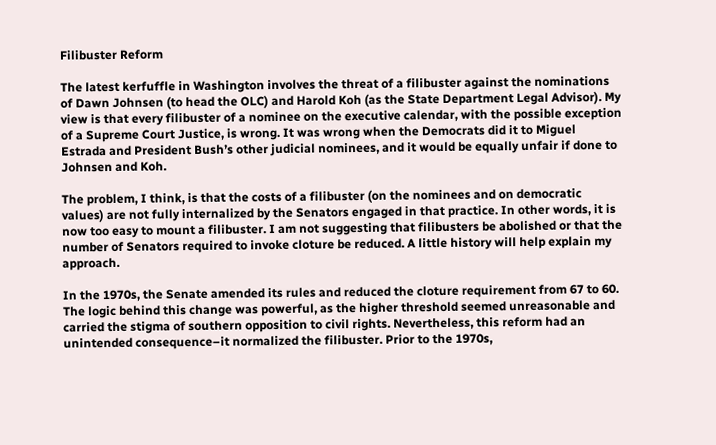Filibuster Reform

The latest kerfuffle in Washington involves the threat of a filibuster against the nominations of Dawn Johnsen (to head the OLC) and Harold Koh (as the State Department Legal Advisor). My view is that every filibuster of a nominee on the executive calendar, with the possible exception of a Supreme Court Justice, is wrong. It was wrong when the Democrats did it to Miguel Estrada and President Bush’s other judicial nominees, and it would be equally unfair if done to Johnsen and Koh.

The problem, I think, is that the costs of a filibuster (on the nominees and on democratic values) are not fully internalized by the Senators engaged in that practice. In other words, it is now too easy to mount a filibuster. I am not suggesting that filibusters be abolished or that the number of Senators required to invoke cloture be reduced. A little history will help explain my approach.

In the 1970s, the Senate amended its rules and reduced the cloture requirement from 67 to 60. The logic behind this change was powerful, as the higher threshold seemed unreasonable and carried the stigma of southern opposition to civil rights. Nevertheless, this reform had an unintended consequence–it normalized the filibuster. Prior to the 1970s,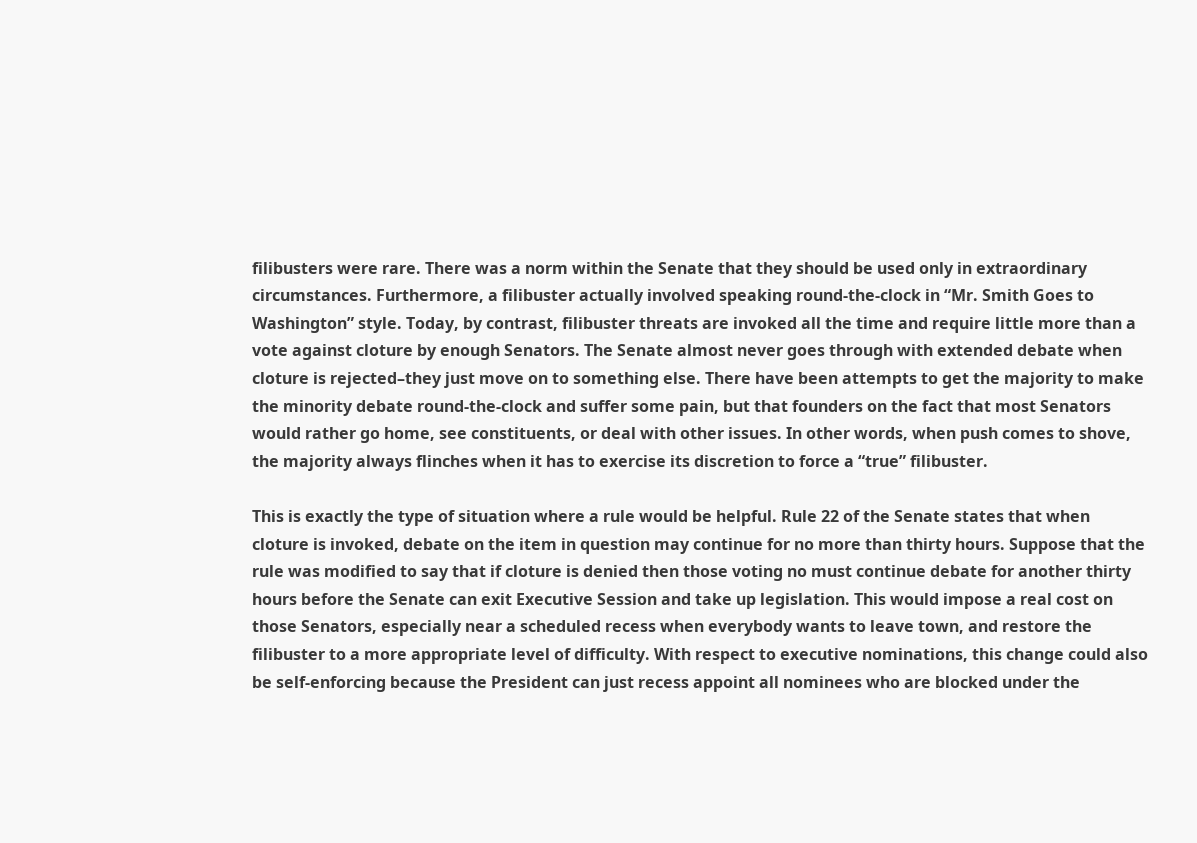filibusters were rare. There was a norm within the Senate that they should be used only in extraordinary circumstances. Furthermore, a filibuster actually involved speaking round-the-clock in “Mr. Smith Goes to Washington” style. Today, by contrast, filibuster threats are invoked all the time and require little more than a vote against cloture by enough Senators. The Senate almost never goes through with extended debate when cloture is rejected–they just move on to something else. There have been attempts to get the majority to make the minority debate round-the-clock and suffer some pain, but that founders on the fact that most Senators would rather go home, see constituents, or deal with other issues. In other words, when push comes to shove, the majority always flinches when it has to exercise its discretion to force a “true” filibuster.

This is exactly the type of situation where a rule would be helpful. Rule 22 of the Senate states that when cloture is invoked, debate on the item in question may continue for no more than thirty hours. Suppose that the rule was modified to say that if cloture is denied then those voting no must continue debate for another thirty hours before the Senate can exit Executive Session and take up legislation. This would impose a real cost on those Senators, especially near a scheduled recess when everybody wants to leave town, and restore the filibuster to a more appropriate level of difficulty. With respect to executive nominations, this change could also be self-enforcing because the President can just recess appoint all nominees who are blocked under the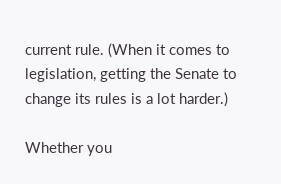current rule. (When it comes to legislation, getting the Senate to change its rules is a lot harder.)

Whether you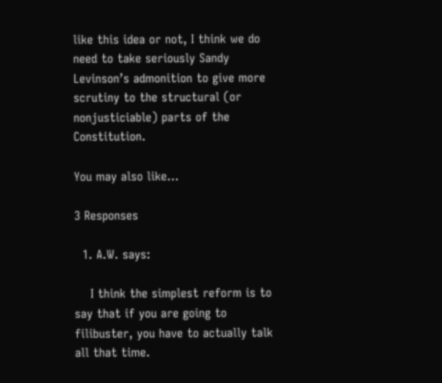like this idea or not, I think we do need to take seriously Sandy Levinson’s admonition to give more scrutiny to the structural (or nonjusticiable) parts of the Constitution.

You may also like...

3 Responses

  1. A.W. says:

    I think the simplest reform is to say that if you are going to filibuster, you have to actually talk all that time.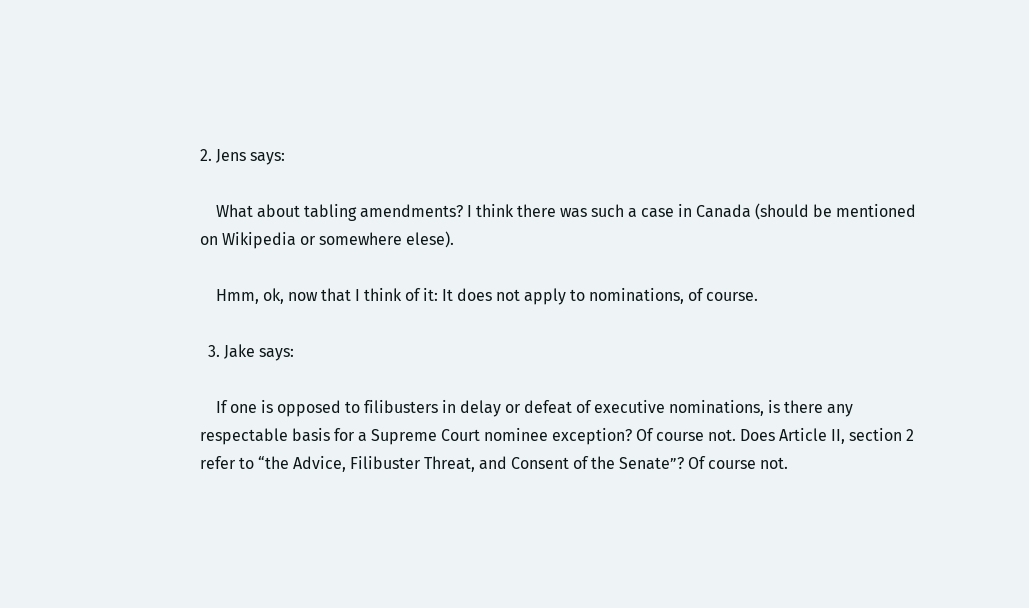2. Jens says:

    What about tabling amendments? I think there was such a case in Canada (should be mentioned on Wikipedia or somewhere elese).

    Hmm, ok, now that I think of it: It does not apply to nominations, of course.

  3. Jake says:

    If one is opposed to filibusters in delay or defeat of executive nominations, is there any respectable basis for a Supreme Court nominee exception? Of course not. Does Article II, section 2 refer to “the Advice, Filibuster Threat, and Consent of the Senate”? Of course not.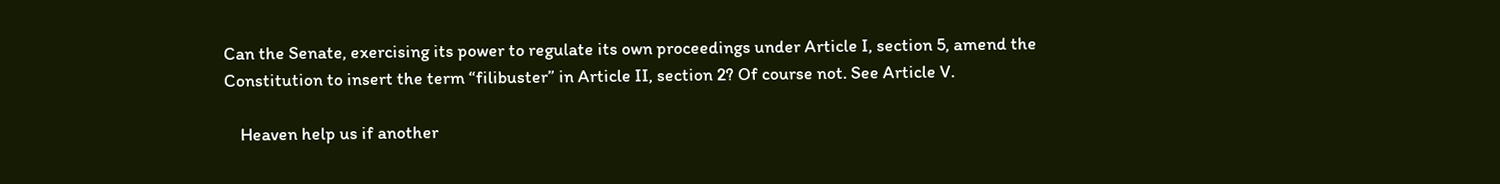Can the Senate, exercising its power to regulate its own proceedings under Article I, section 5, amend the Constitution to insert the term “filibuster” in Article II, section 2? Of course not. See Article V.

    Heaven help us if another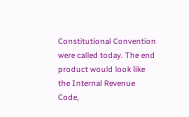Constitutional Convention were called today. The end product would look like the Internal Revenue Code,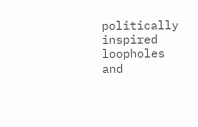politically inspired loopholes and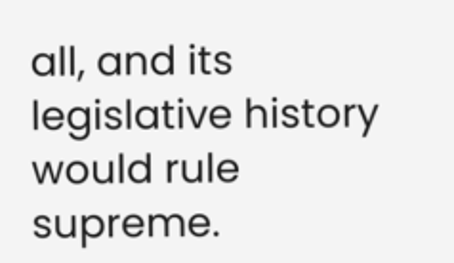all, and its legislative history would rule supreme.